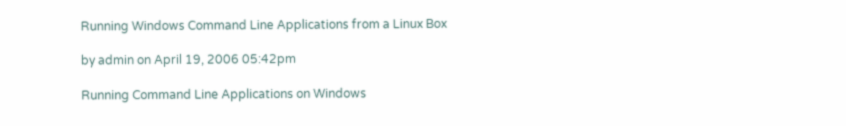Running Windows Command Line Applications from a Linux Box

by admin on April 19, 2006 05:42pm

Running Command Line Applications on Windows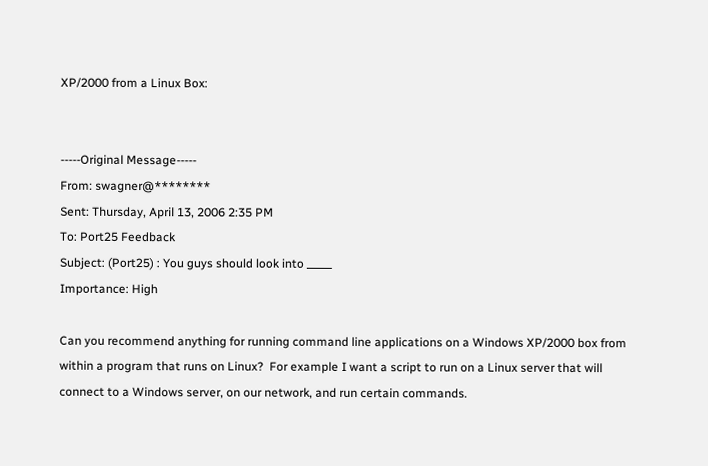XP/2000 from a Linux Box:


-----Original Message-----
From: swagner@********
Sent: Thursday, April 13, 2006 2:35 PM
To: Port25 Feedback
Subject: (Port25) : You guys should look into _____
Importance: High

Can you recommend anything for running command line applications on a Windows XP/2000 box from within a program that runs on Linux?  For example I want a script to run on a Linux server that will connect to a Windows server, on our network, and run certain commands.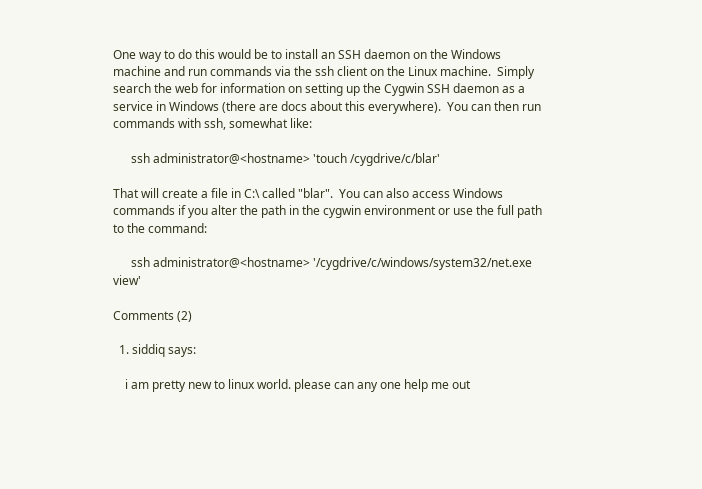One way to do this would be to install an SSH daemon on the Windows machine and run commands via the ssh client on the Linux machine.  Simply search the web for information on setting up the Cygwin SSH daemon as a service in Windows (there are docs about this everywhere).  You can then run commands with ssh, somewhat like:

      ssh administrator@<hostname> 'touch /cygdrive/c/blar'

That will create a file in C:\ called "blar".  You can also access Windows commands if you alter the path in the cygwin environment or use the full path to the command:

      ssh administrator@<hostname> '/cygdrive/c/windows/system32/net.exe view'

Comments (2)

  1. siddiq says:

    i am pretty new to linux world. please can any one help me out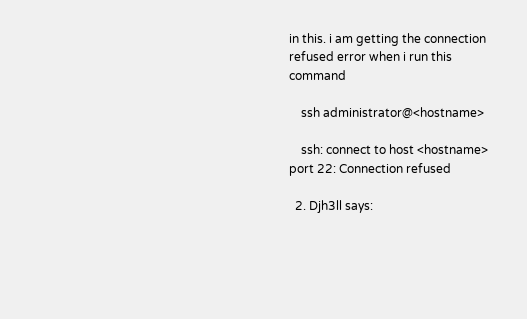in this. i am getting the connection refused error when i run this command

    ssh administrator@<hostname>

    ssh: connect to host <hostname> port 22: Connection refused

  2. Djh3ll says: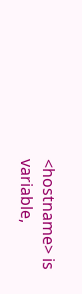<hostname> is variable,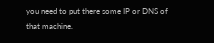you need to put there some IP or DNS of that machine.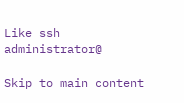Like ssh administrator@

Skip to main content